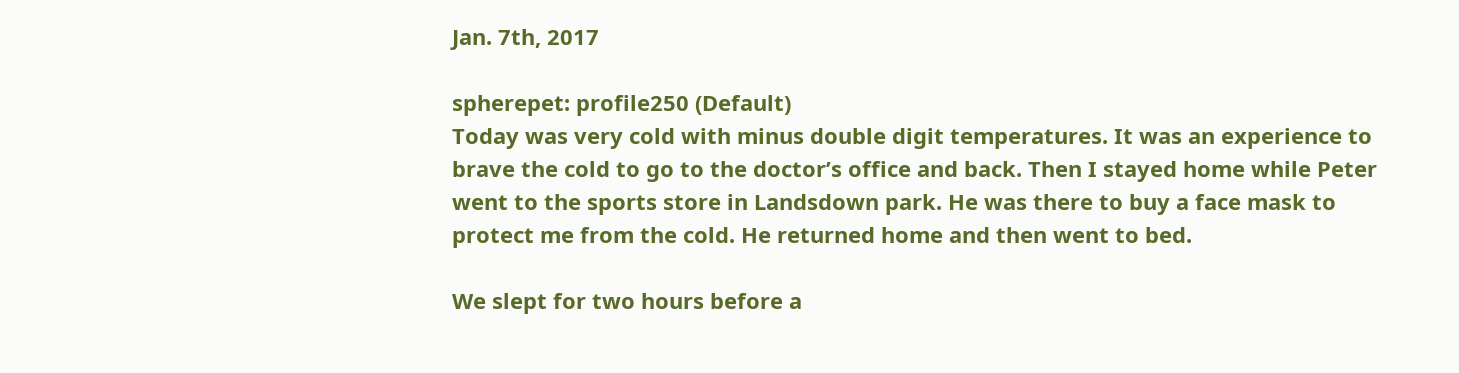Jan. 7th, 2017

spherepet: profile250 (Default)
Today was very cold with minus double digit temperatures. It was an experience to brave the cold to go to the doctor’s office and back. Then I stayed home while Peter went to the sports store in Landsdown park. He was there to buy a face mask to protect me from the cold. He returned home and then went to bed.

We slept for two hours before a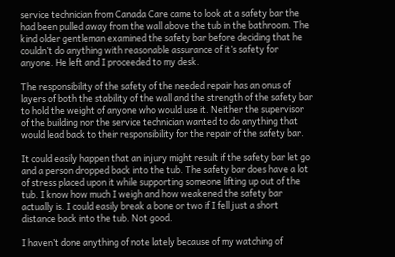service technician from Canada Care came to look at a safety bar the had been pulled away from the wall above the tub in the bathroom. The kind older gentleman examined the safety bar before deciding that he couldn’t do anything with reasonable assurance of it’s safety for anyone. He left and I proceeded to my desk.

The responsibility of the safety of the needed repair has an onus of layers of both the stability of the wall and the strength of the safety bar to hold the weight of anyone who would use it. Neither the supervisor of the building nor the service technician wanted to do anything that would lead back to their responsibility for the repair of the safety bar.

It could easily happen that an injury might result if the safety bar let go and a person dropped back into the tub. The safety bar does have a lot of stress placed upon it while supporting someone lifting up out of the tub. I know how much I weigh and how weakened the safety bar actually is. I could easily break a bone or two if I fell just a short distance back into the tub. Not good.

I haven’t done anything of note lately because of my watching of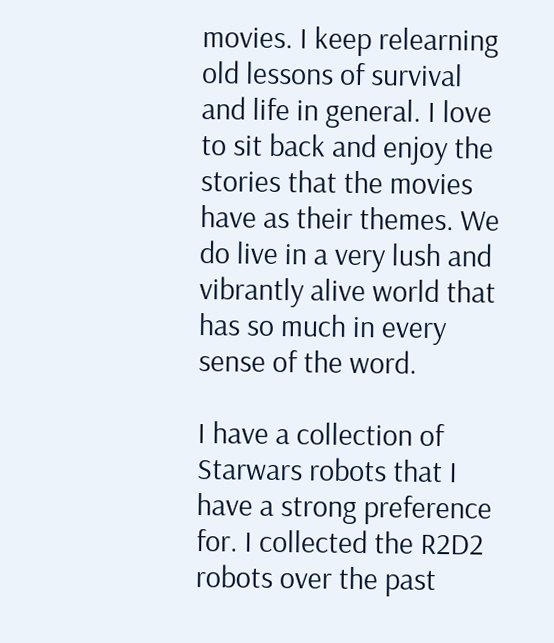movies. I keep relearning old lessons of survival and life in general. I love to sit back and enjoy the stories that the movies have as their themes. We do live in a very lush and vibrantly alive world that has so much in every sense of the word.

I have a collection of Starwars robots that I have a strong preference for. I collected the R2D2 robots over the past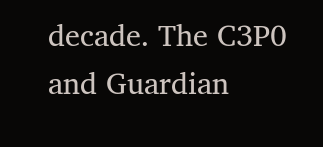decade. The C3P0 and Guardian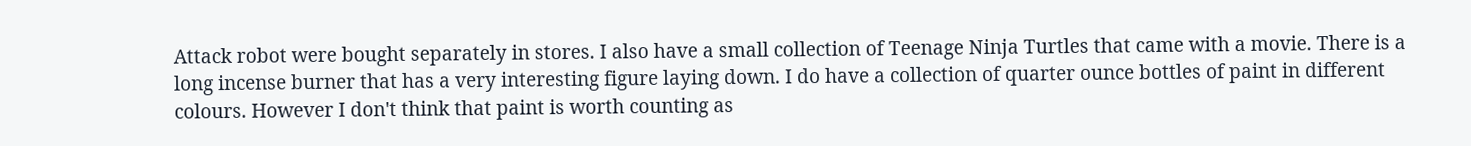Attack robot were bought separately in stores. I also have a small collection of Teenage Ninja Turtles that came with a movie. There is a long incense burner that has a very interesting figure laying down. I do have a collection of quarter ounce bottles of paint in different colours. However I don't think that paint is worth counting as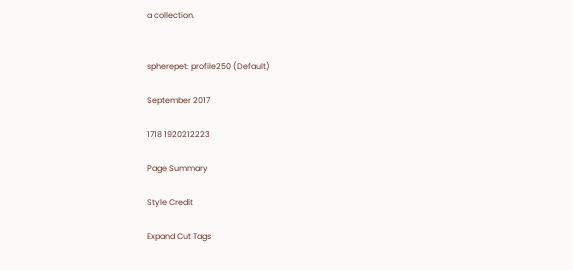a collection.


spherepet: profile250 (Default)

September 2017

1718 1920212223

Page Summary

Style Credit

Expand Cut Tags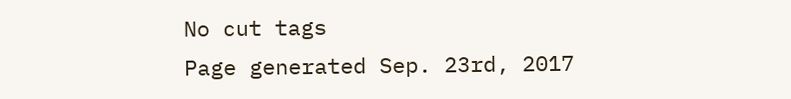No cut tags
Page generated Sep. 23rd, 2017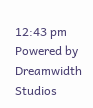12:43 pm
Powered by Dreamwidth Studios